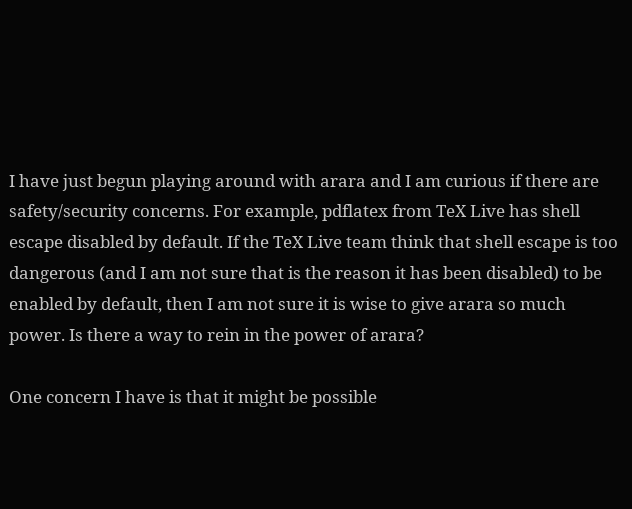I have just begun playing around with arara and I am curious if there are safety/security concerns. For example, pdflatex from TeX Live has shell escape disabled by default. If the TeX Live team think that shell escape is too dangerous (and I am not sure that is the reason it has been disabled) to be enabled by default, then I am not sure it is wise to give arara so much power. Is there a way to rein in the power of arara?

One concern I have is that it might be possible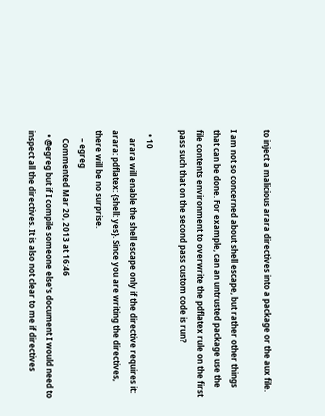to inject a malicious arara directives into a package or the aux file.

I am not so concerned about shell escape, but rather other things that can be done. For example, can an untrusted package use the file contents environment to overwrite the pdflatex rule on the first pass such that on the second pass custom code is run?

  • 10
    arara will enable the shell escape only if the directive requires it: arara: pdflatex: {shell: yes}. Since you are writing the directives, there will be no surprise.
    – egreg
    Commented Mar 20, 2013 at 16:46
  • @egreg but if I compile someone else's document I would need to inspect all the directives. It is also not clear to me if directives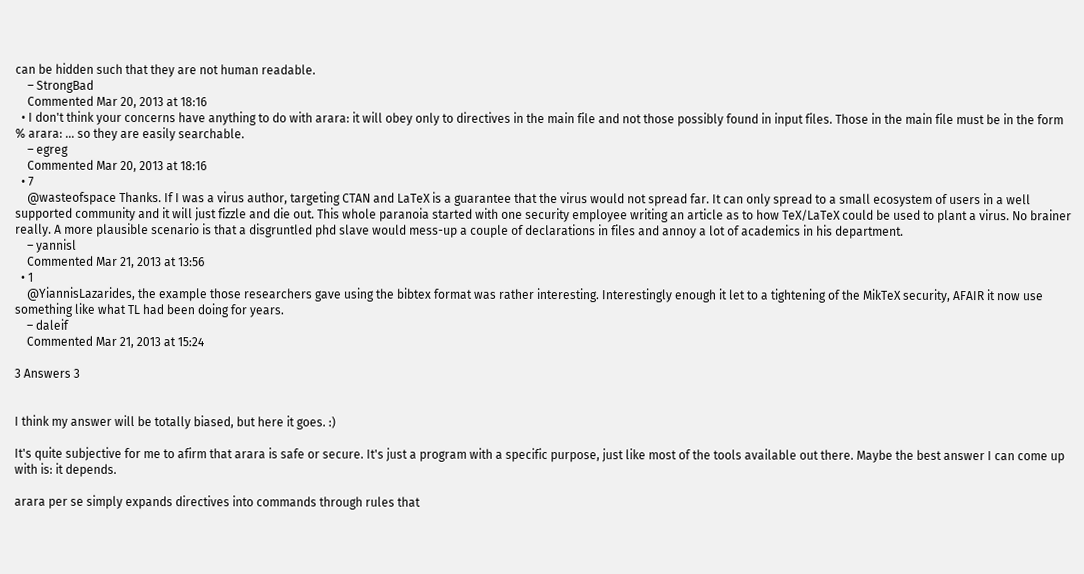can be hidden such that they are not human readable.
    – StrongBad
    Commented Mar 20, 2013 at 18:16
  • I don't think your concerns have anything to do with arara: it will obey only to directives in the main file and not those possibly found in input files. Those in the main file must be in the form % arara: ... so they are easily searchable.
    – egreg
    Commented Mar 20, 2013 at 18:16
  • 7
    @wasteofspace Thanks. If I was a virus author, targeting CTAN and LaTeX is a guarantee that the virus would not spread far. It can only spread to a small ecosystem of users in a well supported community and it will just fizzle and die out. This whole paranoia started with one security employee writing an article as to how TeX/LaTeX could be used to plant a virus. No brainer really. A more plausible scenario is that a disgruntled phd slave would mess-up a couple of declarations in files and annoy a lot of academics in his department.
    – yannisl
    Commented Mar 21, 2013 at 13:56
  • 1
    @YiannisLazarides, the example those researchers gave using the bibtex format was rather interesting. Interestingly enough it let to a tightening of the MikTeX security, AFAIR it now use something like what TL had been doing for years.
    – daleif
    Commented Mar 21, 2013 at 15:24

3 Answers 3


I think my answer will be totally biased, but here it goes. :)

It's quite subjective for me to afirm that arara is safe or secure. It's just a program with a specific purpose, just like most of the tools available out there. Maybe the best answer I can come up with is: it depends.

arara per se simply expands directives into commands through rules that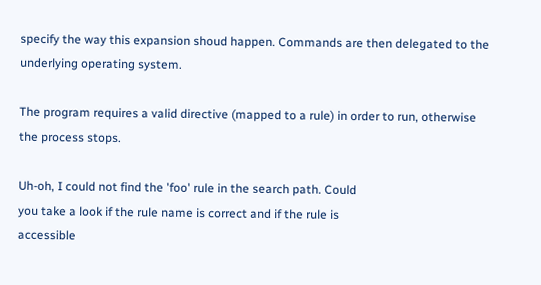specify the way this expansion shoud happen. Commands are then delegated to the underlying operating system.

The program requires a valid directive (mapped to a rule) in order to run, otherwise the process stops.

Uh-oh, I could not find the 'foo' rule in the search path. Could
you take a look if the rule name is correct and if the rule is
accessible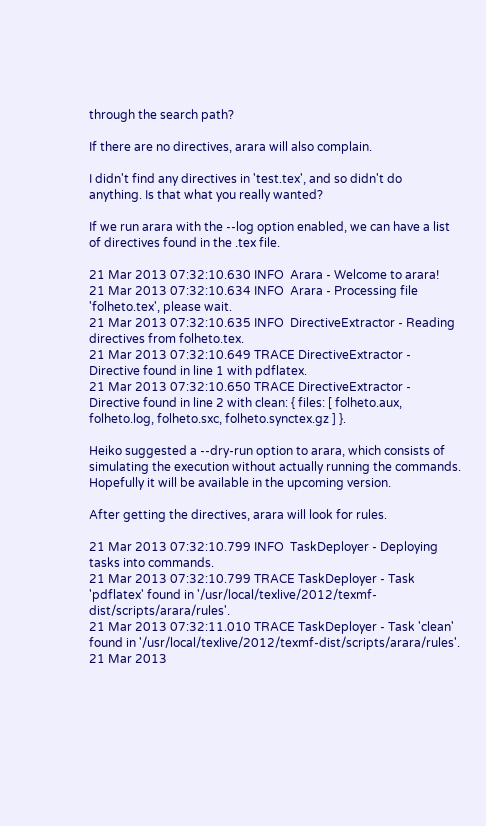through the search path?

If there are no directives, arara will also complain.

I didn't find any directives in 'test.tex', and so didn't do
anything. Is that what you really wanted?

If we run arara with the --log option enabled, we can have a list of directives found in the .tex file.

21 Mar 2013 07:32:10.630 INFO  Arara - Welcome to arara!
21 Mar 2013 07:32:10.634 INFO  Arara - Processing file 'folheto.tex', please wait.
21 Mar 2013 07:32:10.635 INFO  DirectiveExtractor - Reading directives from folheto.tex.
21 Mar 2013 07:32:10.649 TRACE DirectiveExtractor - Directive found in line 1 with pdflatex.
21 Mar 2013 07:32:10.650 TRACE DirectiveExtractor - Directive found in line 2 with clean: { files: [ folheto.aux, folheto.log, folheto.sxc, folheto.synctex.gz ] }.

Heiko suggested a --dry-run option to arara, which consists of simulating the execution without actually running the commands. Hopefully it will be available in the upcoming version.

After getting the directives, arara will look for rules.

21 Mar 2013 07:32:10.799 INFO  TaskDeployer - Deploying tasks into commands.
21 Mar 2013 07:32:10.799 TRACE TaskDeployer - Task 'pdflatex' found in '/usr/local/texlive/2012/texmf-dist/scripts/arara/rules'.
21 Mar 2013 07:32:11.010 TRACE TaskDeployer - Task 'clean' found in '/usr/local/texlive/2012/texmf-dist/scripts/arara/rules'.
21 Mar 2013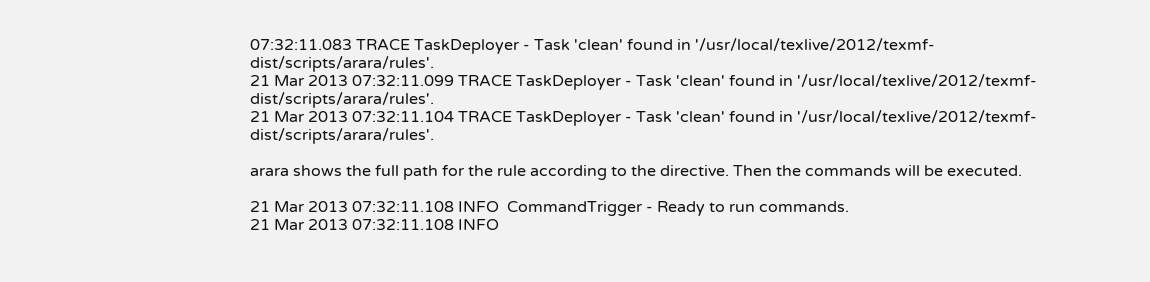07:32:11.083 TRACE TaskDeployer - Task 'clean' found in '/usr/local/texlive/2012/texmf-dist/scripts/arara/rules'.
21 Mar 2013 07:32:11.099 TRACE TaskDeployer - Task 'clean' found in '/usr/local/texlive/2012/texmf-dist/scripts/arara/rules'.
21 Mar 2013 07:32:11.104 TRACE TaskDeployer - Task 'clean' found in '/usr/local/texlive/2012/texmf-dist/scripts/arara/rules'.

arara shows the full path for the rule according to the directive. Then the commands will be executed.

21 Mar 2013 07:32:11.108 INFO  CommandTrigger - Ready to run commands.
21 Mar 2013 07:32:11.108 INFO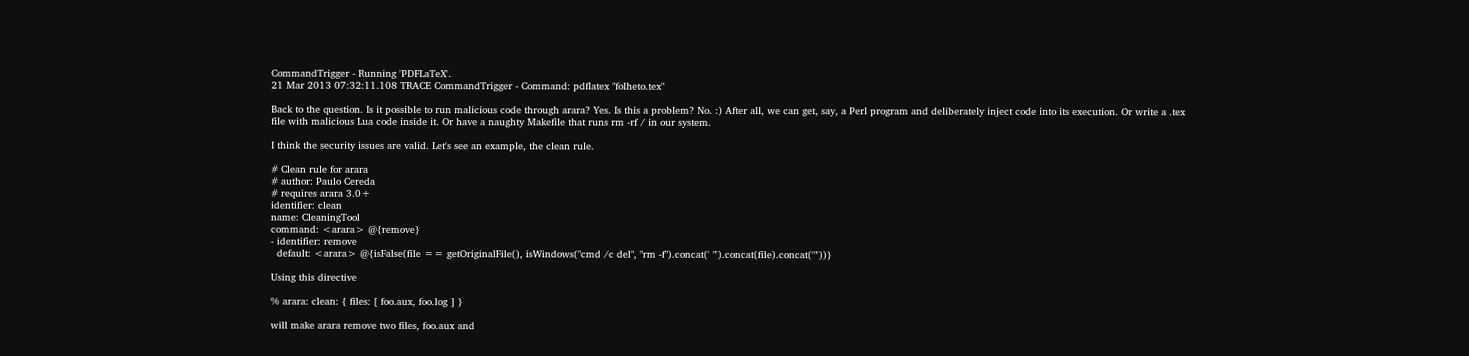CommandTrigger - Running 'PDFLaTeX'.
21 Mar 2013 07:32:11.108 TRACE CommandTrigger - Command: pdflatex "folheto.tex"

Back to the question. Is it possible to run malicious code through arara? Yes. Is this a problem? No. :) After all, we can get, say, a Perl program and deliberately inject code into its execution. Or write a .tex file with malicious Lua code inside it. Or have a naughty Makefile that runs rm -rf / in our system.

I think the security issues are valid. Let's see an example, the clean rule.

# Clean rule for arara
# author: Paulo Cereda
# requires arara 3.0+
identifier: clean
name: CleaningTool
command: <arara> @{remove}
- identifier: remove
  default: <arara> @{isFalse(file == getOriginalFile(), isWindows("cmd /c del", "rm -f").concat(' "').concat(file).concat('"'))}

Using this directive

% arara: clean: { files: [ foo.aux, foo.log ] }

will make arara remove two files, foo.aux and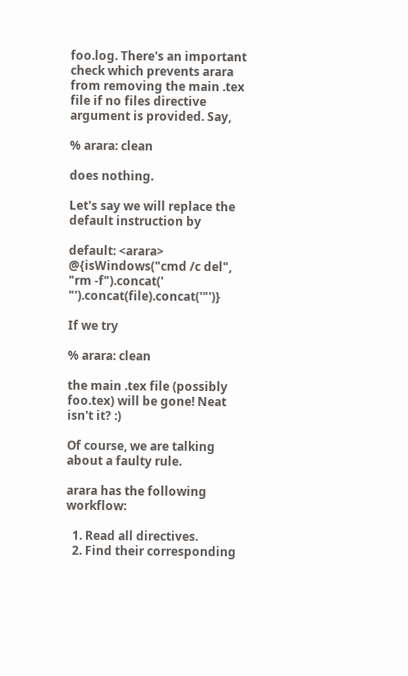foo.log. There's an important check which prevents arara from removing the main .tex file if no files directive argument is provided. Say,

% arara: clean

does nothing.

Let's say we will replace the default instruction by

default: <arara> @{isWindows("cmd /c del", "rm -f").concat(' "').concat(file).concat('"')}

If we try

% arara: clean

the main .tex file (possibly foo.tex) will be gone! Neat isn't it? :)

Of course, we are talking about a faulty rule.

arara has the following workflow:

  1. Read all directives.
  2. Find their corresponding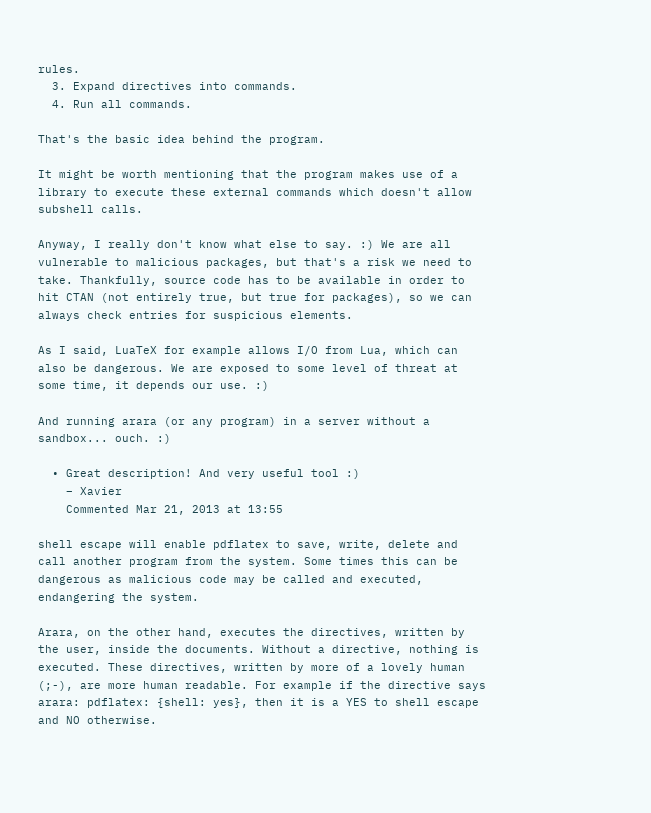rules.
  3. Expand directives into commands.
  4. Run all commands.

That's the basic idea behind the program.

It might be worth mentioning that the program makes use of a library to execute these external commands which doesn't allow subshell calls.

Anyway, I really don't know what else to say. :) We are all vulnerable to malicious packages, but that's a risk we need to take. Thankfully, source code has to be available in order to hit CTAN (not entirely true, but true for packages), so we can always check entries for suspicious elements.

As I said, LuaTeX for example allows I/O from Lua, which can also be dangerous. We are exposed to some level of threat at some time, it depends our use. :)

And running arara (or any program) in a server without a sandbox... ouch. :)

  • Great description! And very useful tool :)
    – Xavier
    Commented Mar 21, 2013 at 13:55

shell escape will enable pdflatex to save, write, delete and call another program from the system. Some times this can be dangerous as malicious code may be called and executed, endangering the system.

Arara, on the other hand, executes the directives, written by the user, inside the documents. Without a directive, nothing is executed. These directives, written by more of a lovely human (;-), are more human readable. For example if the directive says arara: pdflatex: {shell: yes}, then it is a YES to shell escape and NO otherwise.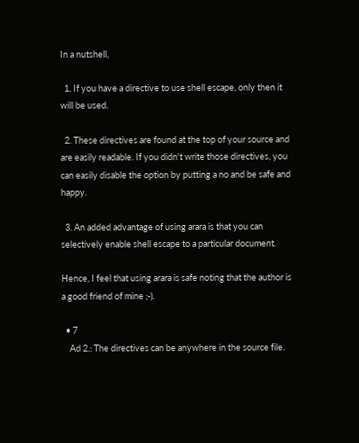In a nutshell,

  1. If you have a directive to use shell escape, only then it will be used.

  2. These directives are found at the top of your source and are easily readable. If you didn't write those directives, you can easily disable the option by putting a no and be safe and happy.

  3. An added advantage of using arara is that you can selectively enable shell escape to a particular document.

Hence, I feel that using arara is safe noting that the author is a good friend of mine ;-).

  • 7
    Ad 2.: The directives can be anywhere in the source file.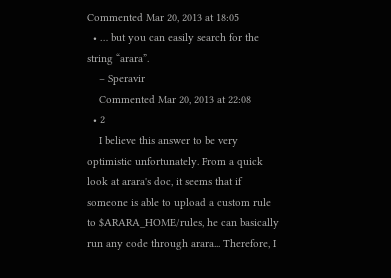Commented Mar 20, 2013 at 18:05
  • … but you can easily search for the string “arara”.
    – Speravir
    Commented Mar 20, 2013 at 22:08
  • 2
    I believe this answer to be very optimistic unfortunately. From a quick look at arara's doc, it seems that if someone is able to upload a custom rule to $ARARA_HOME/rules, he can basically run any code through arara... Therefore, I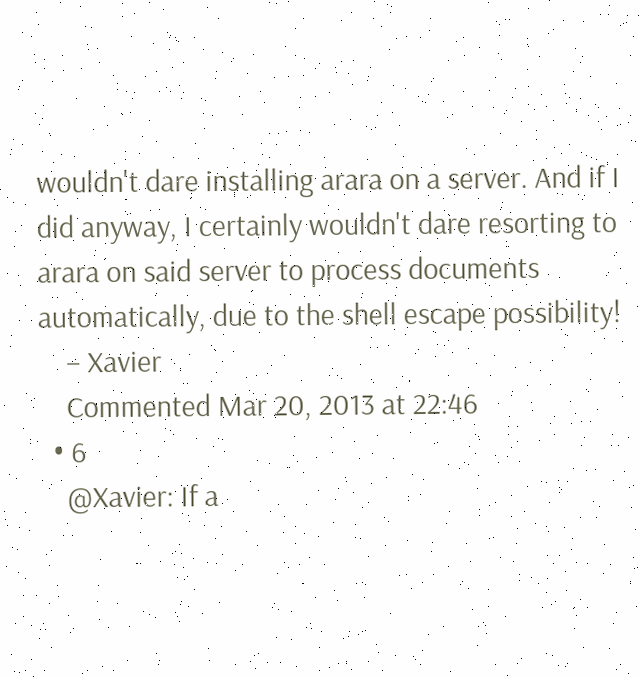wouldn't dare installing arara on a server. And if I did anyway, I certainly wouldn't dare resorting to arara on said server to process documents automatically, due to the shell escape possibility!
    – Xavier
    Commented Mar 20, 2013 at 22:46
  • 6
    @Xavier: If a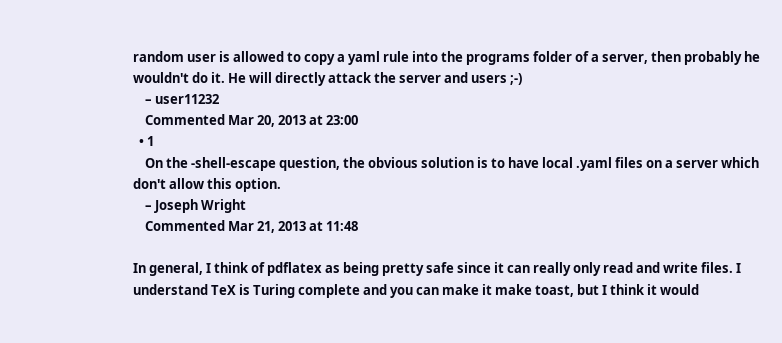random user is allowed to copy a yaml rule into the programs folder of a server, then probably he wouldn't do it. He will directly attack the server and users ;-)
    – user11232
    Commented Mar 20, 2013 at 23:00
  • 1
    On the -shell-escape question, the obvious solution is to have local .yaml files on a server which don't allow this option.
    – Joseph Wright
    Commented Mar 21, 2013 at 11:48

In general, I think of pdflatex as being pretty safe since it can really only read and write files. I understand TeX is Turing complete and you can make it make toast, but I think it would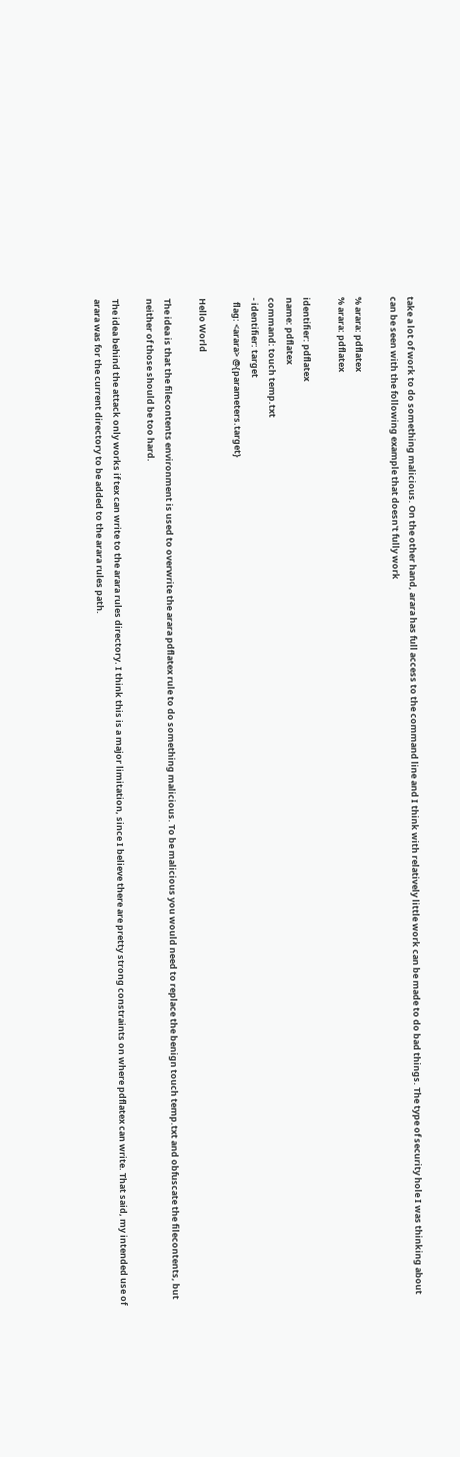take a lot of work to do something malicious. On the other hand, arara has full access to the command line and I think with relatively little work can be made to do bad things. The type of security hole I was thinking about can be seen with the following example that doesn't fully work

% arara: pdflatex
% arara: pdflatex

identifier: pdflatex
name: pdflatex
command: touch temp.txt
- identifier: target
  flag: <arara> @{parameters.target}

Hello World

The idea is that the filecontents environment is used to overwrite the arara pdflatex rule to do something malicious. To be malicious you would need to replace the benign touch temp.txt and obfuscate the filecontents, but neither of those should be too hard.

The idea behind the attack only works if tex can write to the arara rules directory. I think this is a major limitation, since I believe there are pretty strong constraints on where pdflatex can write. That said, my intended use of arara was for the current directory to be added to the arara rules path.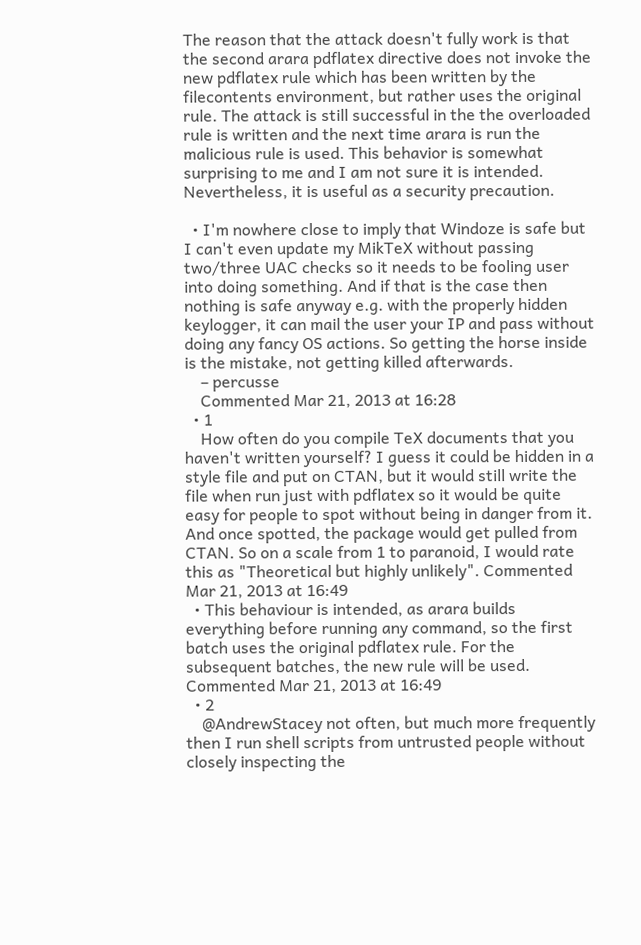The reason that the attack doesn't fully work is that the second arara pdflatex directive does not invoke the new pdflatex rule which has been written by the filecontents environment, but rather uses the original rule. The attack is still successful in the the overloaded rule is written and the next time arara is run the malicious rule is used. This behavior is somewhat surprising to me and I am not sure it is intended. Nevertheless, it is useful as a security precaution.

  • I'm nowhere close to imply that Windoze is safe but I can't even update my MikTeX without passing two/three UAC checks so it needs to be fooling user into doing something. And if that is the case then nothing is safe anyway e.g. with the properly hidden keylogger, it can mail the user your IP and pass without doing any fancy OS actions. So getting the horse inside is the mistake, not getting killed afterwards.
    – percusse
    Commented Mar 21, 2013 at 16:28
  • 1
    How often do you compile TeX documents that you haven't written yourself? I guess it could be hidden in a style file and put on CTAN, but it would still write the file when run just with pdflatex so it would be quite easy for people to spot without being in danger from it. And once spotted, the package would get pulled from CTAN. So on a scale from 1 to paranoid, I would rate this as "Theoretical but highly unlikely". Commented Mar 21, 2013 at 16:49
  • This behaviour is intended, as arara builds everything before running any command, so the first batch uses the original pdflatex rule. For the subsequent batches, the new rule will be used. Commented Mar 21, 2013 at 16:49
  • 2
    @AndrewStacey not often, but much more frequently then I run shell scripts from untrusted people without closely inspecting the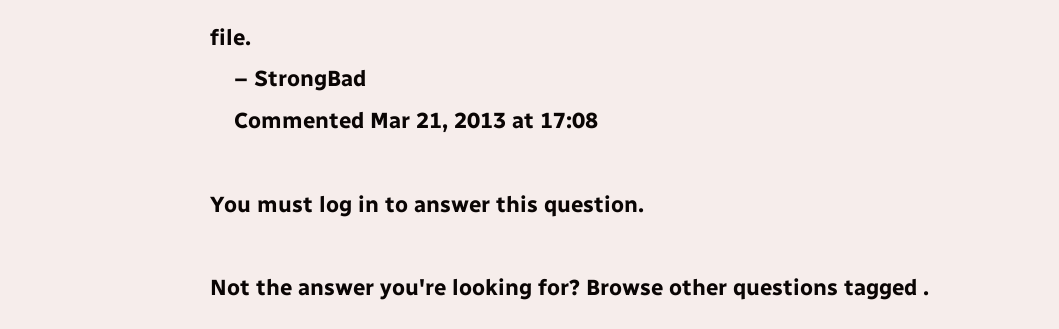file.
    – StrongBad
    Commented Mar 21, 2013 at 17:08

You must log in to answer this question.

Not the answer you're looking for? Browse other questions tagged .